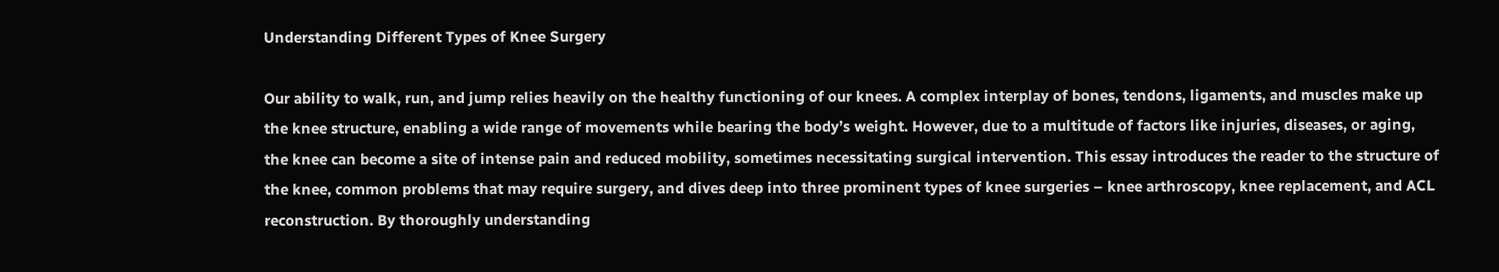Understanding Different Types of Knee Surgery

Our ability to walk, run, and jump relies heavily on the healthy functioning of our knees. A complex interplay of bones, tendons, ligaments, and muscles make up the knee structure, enabling a wide range of movements while bearing the body’s weight. However, due to a multitude of factors like injuries, diseases, or aging, the knee can become a site of intense pain and reduced mobility, sometimes necessitating surgical intervention. This essay introduces the reader to the structure of the knee, common problems that may require surgery, and dives deep into three prominent types of knee surgeries – knee arthroscopy, knee replacement, and ACL reconstruction. By thoroughly understanding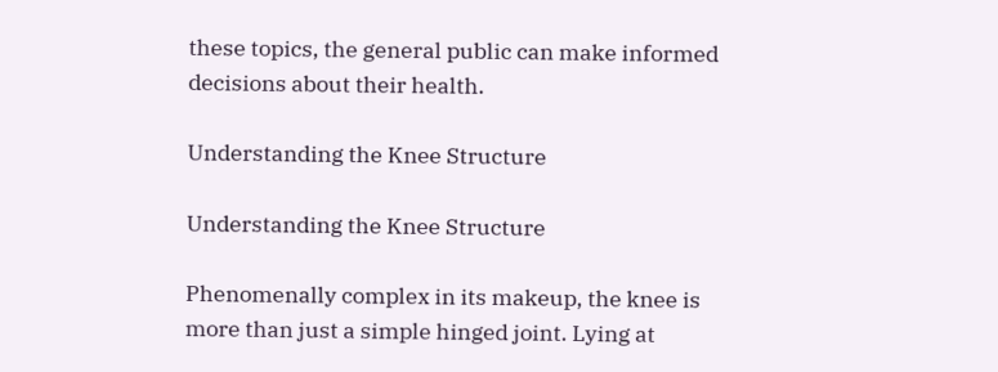these topics, the general public can make informed decisions about their health.

Understanding the Knee Structure

Understanding the Knee Structure

Phenomenally complex in its makeup, the knee is more than just a simple hinged joint. Lying at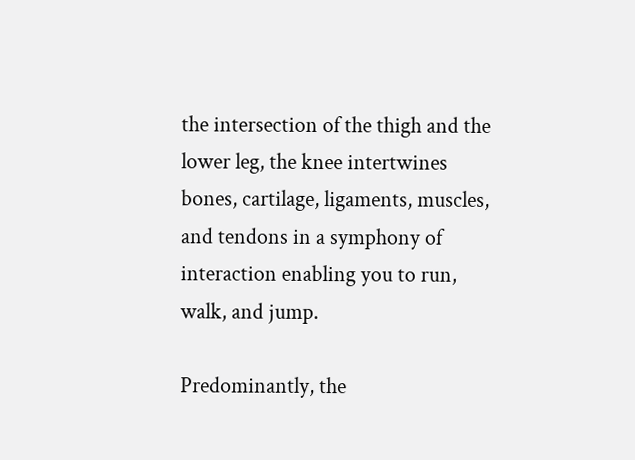the intersection of the thigh and the lower leg, the knee intertwines bones, cartilage, ligaments, muscles, and tendons in a symphony of interaction enabling you to run, walk, and jump.

Predominantly, the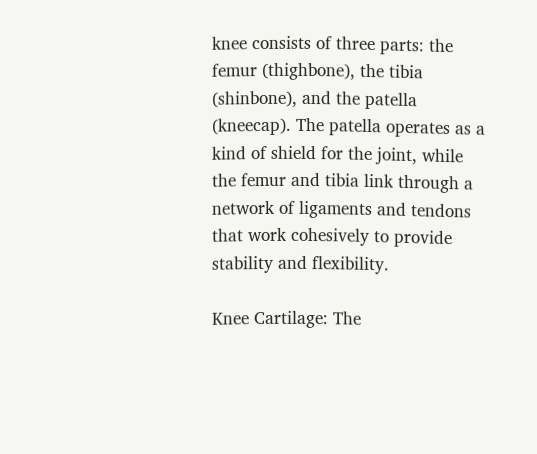knee consists of three parts: the femur (thighbone), the tibia (shinbone), and the patella (kneecap). The patella operates as a kind of shield for the joint, while the femur and tibia link through a network of ligaments and tendons that work cohesively to provide stability and flexibility.

Knee Cartilage: The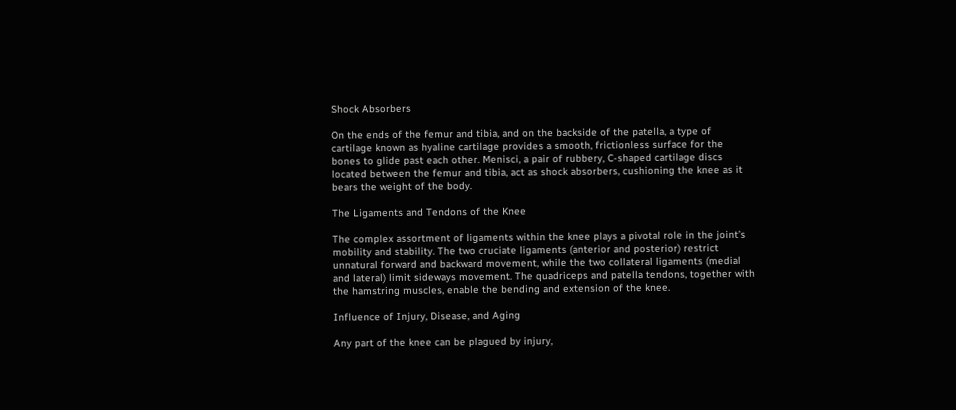Shock Absorbers

On the ends of the femur and tibia, and on the backside of the patella, a type of cartilage known as hyaline cartilage provides a smooth, frictionless surface for the bones to glide past each other. Menisci, a pair of rubbery, C-shaped cartilage discs located between the femur and tibia, act as shock absorbers, cushioning the knee as it bears the weight of the body.

The Ligaments and Tendons of the Knee

The complex assortment of ligaments within the knee plays a pivotal role in the joint’s mobility and stability. The two cruciate ligaments (anterior and posterior) restrict unnatural forward and backward movement, while the two collateral ligaments (medial and lateral) limit sideways movement. The quadriceps and patella tendons, together with the hamstring muscles, enable the bending and extension of the knee.

Influence of Injury, Disease, and Aging

Any part of the knee can be plagued by injury,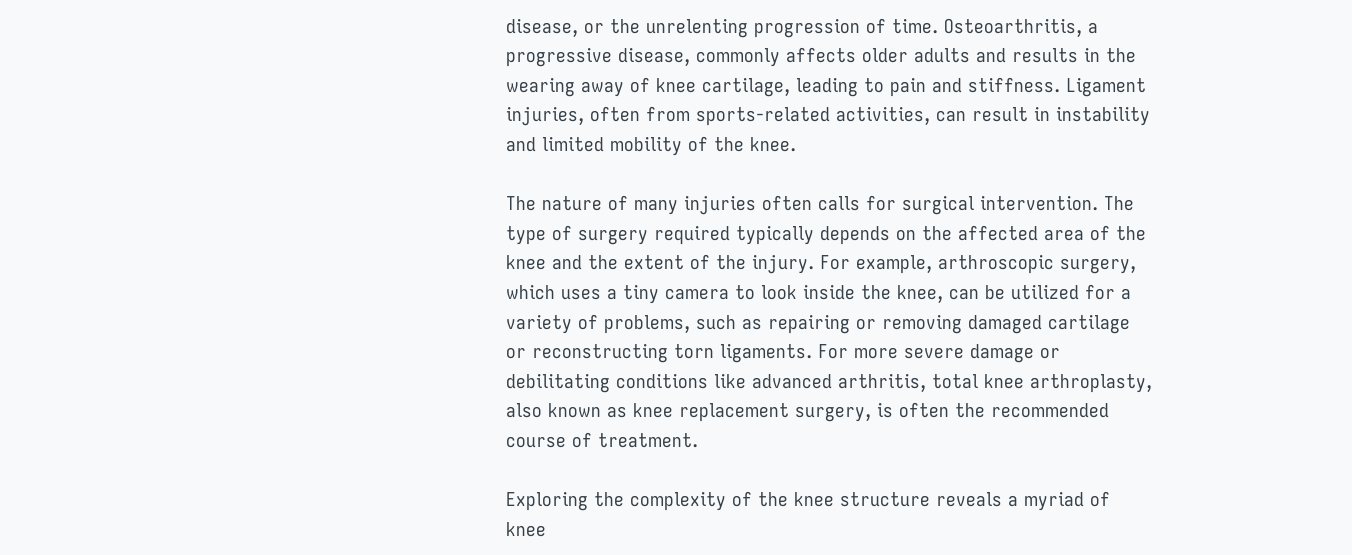disease, or the unrelenting progression of time. Osteoarthritis, a progressive disease, commonly affects older adults and results in the wearing away of knee cartilage, leading to pain and stiffness. Ligament injuries, often from sports-related activities, can result in instability and limited mobility of the knee.

The nature of many injuries often calls for surgical intervention. The type of surgery required typically depends on the affected area of the knee and the extent of the injury. For example, arthroscopic surgery, which uses a tiny camera to look inside the knee, can be utilized for a variety of problems, such as repairing or removing damaged cartilage or reconstructing torn ligaments. For more severe damage or debilitating conditions like advanced arthritis, total knee arthroplasty, also known as knee replacement surgery, is often the recommended course of treatment.

Exploring the complexity of the knee structure reveals a myriad of knee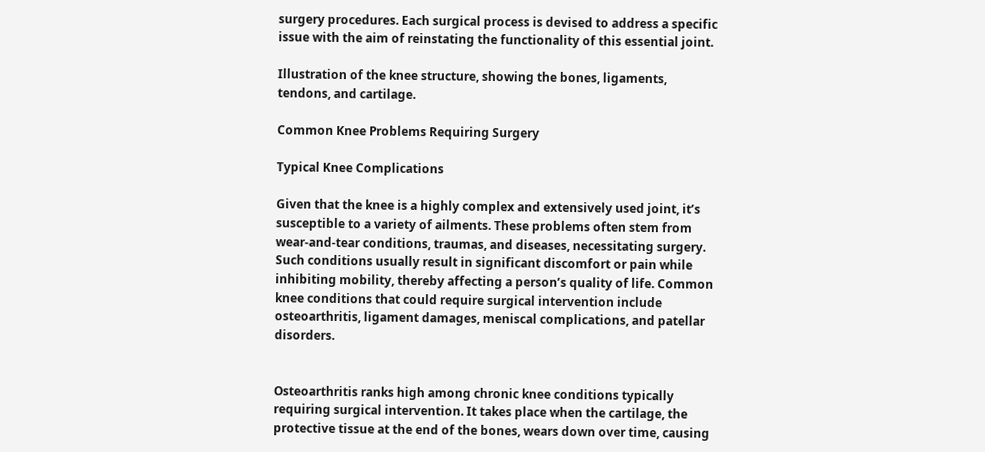surgery procedures. Each surgical process is devised to address a specific issue with the aim of reinstating the functionality of this essential joint.

Illustration of the knee structure, showing the bones, ligaments, tendons, and cartilage.

Common Knee Problems Requiring Surgery

Typical Knee Complications

Given that the knee is a highly complex and extensively used joint, it’s susceptible to a variety of ailments. These problems often stem from wear-and-tear conditions, traumas, and diseases, necessitating surgery. Such conditions usually result in significant discomfort or pain while inhibiting mobility, thereby affecting a person’s quality of life. Common knee conditions that could require surgical intervention include osteoarthritis, ligament damages, meniscal complications, and patellar disorders.


Osteoarthritis ranks high among chronic knee conditions typically requiring surgical intervention. It takes place when the cartilage, the protective tissue at the end of the bones, wears down over time, causing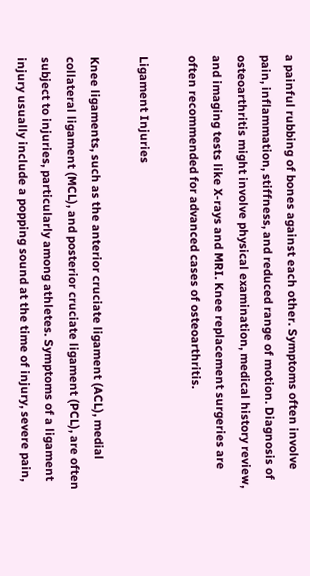a painful rubbing of bones against each other. Symptoms often involve pain, inflammation, stiffness, and reduced range of motion. Diagnosis of osteoarthritis might involve physical examination, medical history review, and imaging tests like X-rays and MRI. Knee replacement surgeries are often recommended for advanced cases of osteoarthritis.

Ligament Injuries

Knee ligaments, such as the anterior cruciate ligament (ACL), medial collateral ligament (MCL), and posterior cruciate ligament (PCL), are often subject to injuries, particularly among athletes. Symptoms of a ligament injury usually include a popping sound at the time of injury, severe pain,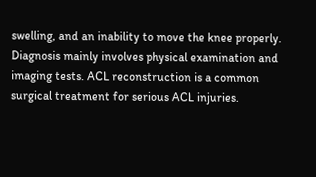swelling, and an inability to move the knee properly. Diagnosis mainly involves physical examination and imaging tests. ACL reconstruction is a common surgical treatment for serious ACL injuries.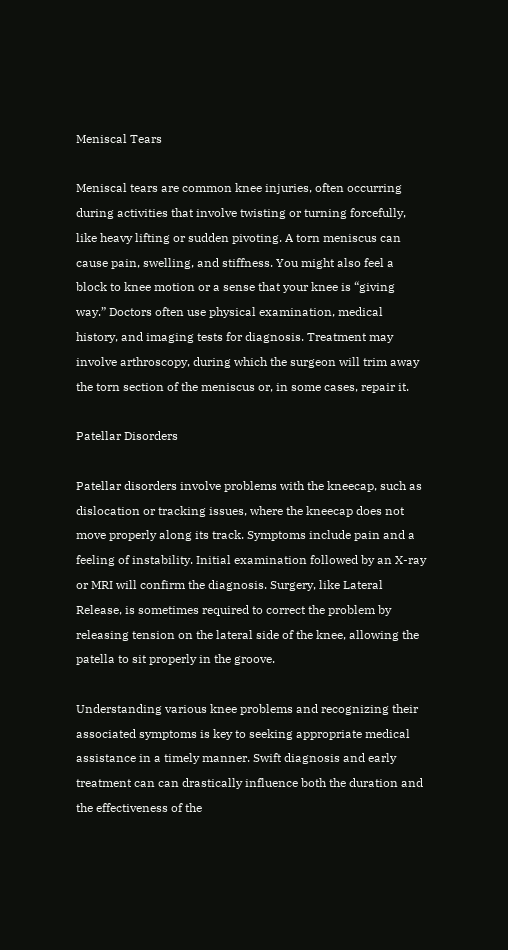Meniscal Tears

Meniscal tears are common knee injuries, often occurring during activities that involve twisting or turning forcefully, like heavy lifting or sudden pivoting. A torn meniscus can cause pain, swelling, and stiffness. You might also feel a block to knee motion or a sense that your knee is “giving way.” Doctors often use physical examination, medical history, and imaging tests for diagnosis. Treatment may involve arthroscopy, during which the surgeon will trim away the torn section of the meniscus or, in some cases, repair it.

Patellar Disorders

Patellar disorders involve problems with the kneecap, such as dislocation or tracking issues, where the kneecap does not move properly along its track. Symptoms include pain and a feeling of instability. Initial examination followed by an X-ray or MRI will confirm the diagnosis. Surgery, like Lateral Release, is sometimes required to correct the problem by releasing tension on the lateral side of the knee, allowing the patella to sit properly in the groove.

Understanding various knee problems and recognizing their associated symptoms is key to seeking appropriate medical assistance in a timely manner. Swift diagnosis and early treatment can can drastically influence both the duration and the effectiveness of the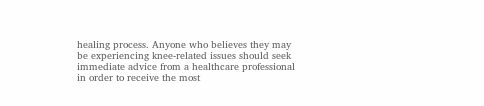healing process. Anyone who believes they may be experiencing knee-related issues should seek immediate advice from a healthcare professional in order to receive the most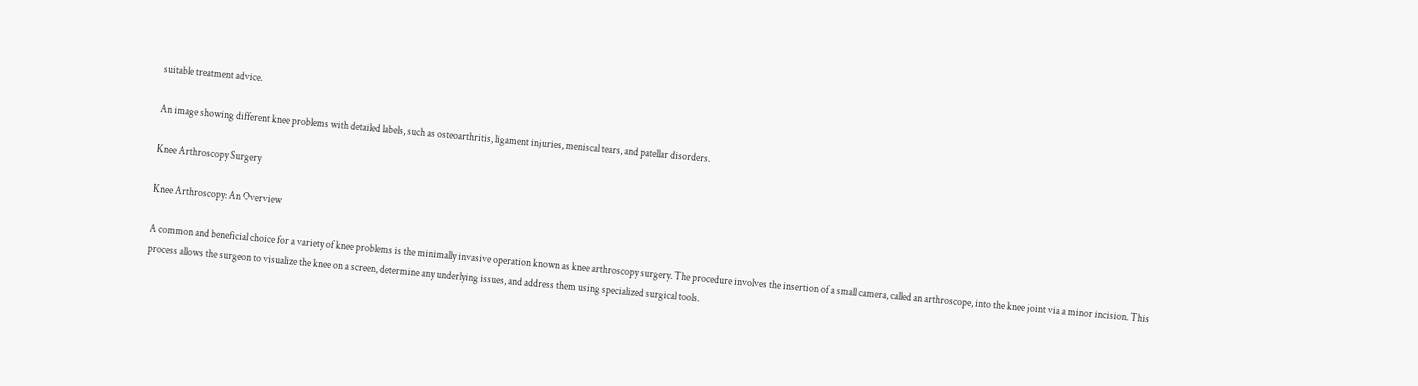suitable treatment advice.

An image showing different knee problems with detailed labels, such as osteoarthritis, ligament injuries, meniscal tears, and patellar disorders.

Knee Arthroscopy Surgery

Knee Arthroscopy: An Overview

A common and beneficial choice for a variety of knee problems is the minimally invasive operation known as knee arthroscopy surgery. The procedure involves the insertion of a small camera, called an arthroscope, into the knee joint via a minor incision. This process allows the surgeon to visualize the knee on a screen, determine any underlying issues, and address them using specialized surgical tools.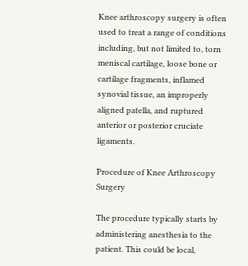Knee arthroscopy surgery is often used to treat a range of conditions including, but not limited to, torn meniscal cartilage, loose bone or cartilage fragments, inflamed synovial tissue, an improperly aligned patella, and ruptured anterior or posterior cruciate ligaments.

Procedure of Knee Arthroscopy Surgery

The procedure typically starts by administering anesthesia to the patient. This could be local,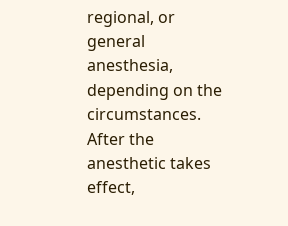regional, or general anesthesia, depending on the circumstances. After the anesthetic takes effect,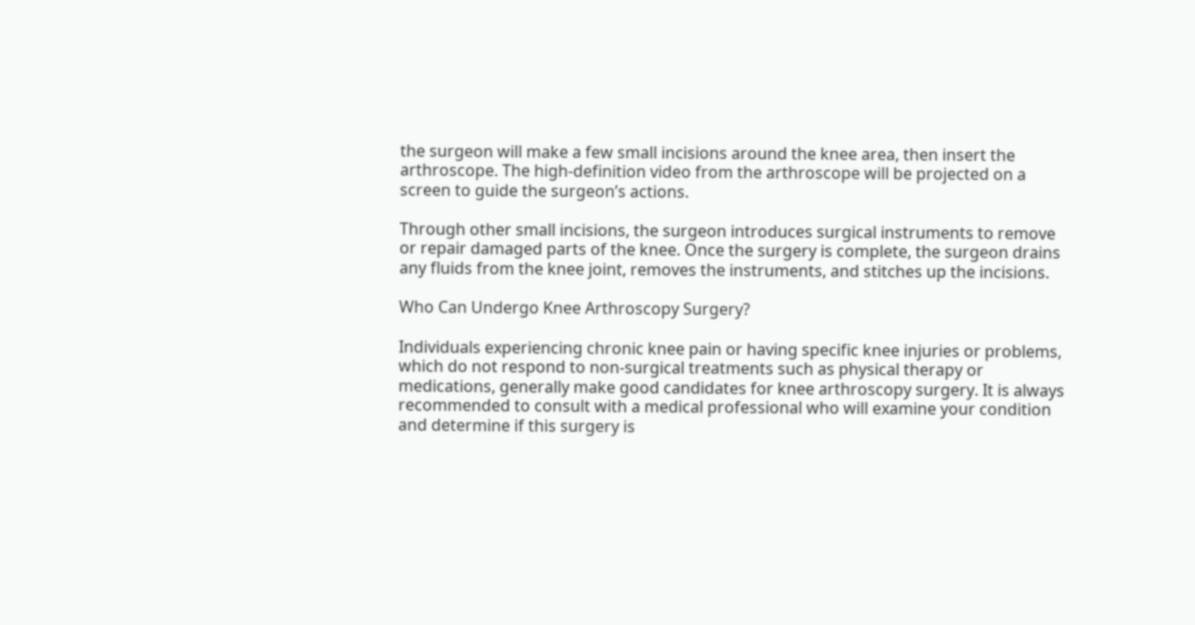the surgeon will make a few small incisions around the knee area, then insert the arthroscope. The high-definition video from the arthroscope will be projected on a screen to guide the surgeon’s actions.

Through other small incisions, the surgeon introduces surgical instruments to remove or repair damaged parts of the knee. Once the surgery is complete, the surgeon drains any fluids from the knee joint, removes the instruments, and stitches up the incisions.

Who Can Undergo Knee Arthroscopy Surgery?

Individuals experiencing chronic knee pain or having specific knee injuries or problems, which do not respond to non-surgical treatments such as physical therapy or medications, generally make good candidates for knee arthroscopy surgery. It is always recommended to consult with a medical professional who will examine your condition and determine if this surgery is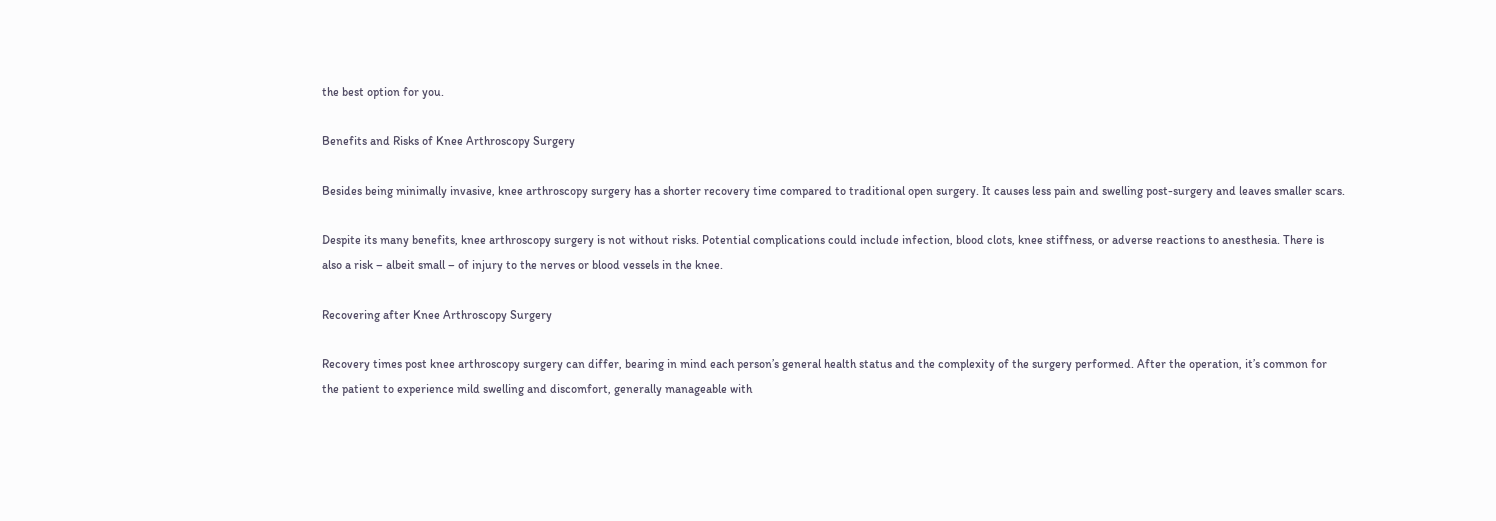the best option for you.

Benefits and Risks of Knee Arthroscopy Surgery

Besides being minimally invasive, knee arthroscopy surgery has a shorter recovery time compared to traditional open surgery. It causes less pain and swelling post-surgery and leaves smaller scars.

Despite its many benefits, knee arthroscopy surgery is not without risks. Potential complications could include infection, blood clots, knee stiffness, or adverse reactions to anesthesia. There is also a risk – albeit small – of injury to the nerves or blood vessels in the knee.

Recovering after Knee Arthroscopy Surgery

Recovery times post knee arthroscopy surgery can differ, bearing in mind each person’s general health status and the complexity of the surgery performed. After the operation, it’s common for the patient to experience mild swelling and discomfort, generally manageable with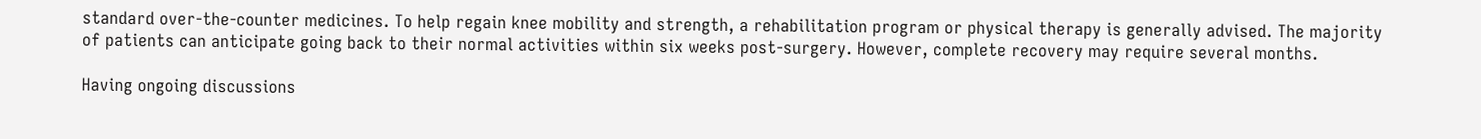standard over-the-counter medicines. To help regain knee mobility and strength, a rehabilitation program or physical therapy is generally advised. The majority of patients can anticipate going back to their normal activities within six weeks post-surgery. However, complete recovery may require several months.

Having ongoing discussions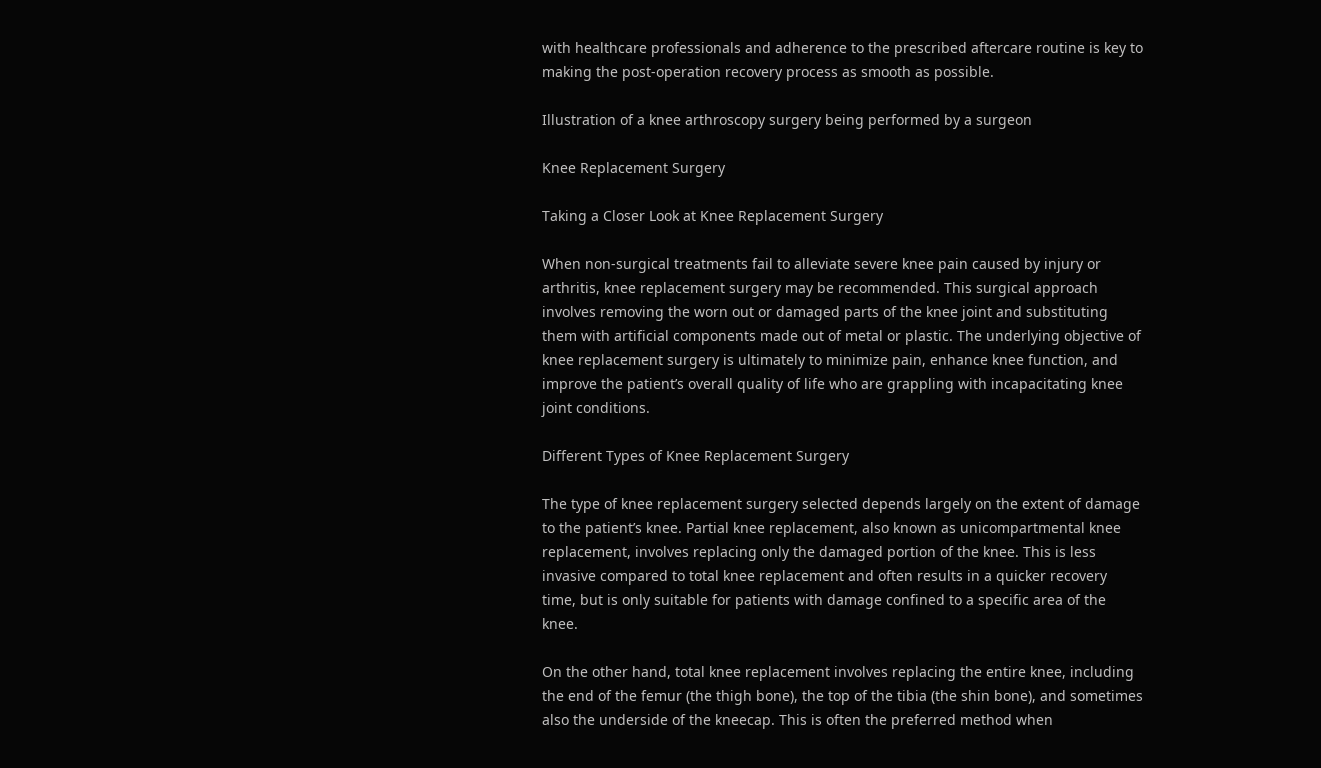with healthcare professionals and adherence to the prescribed aftercare routine is key to making the post-operation recovery process as smooth as possible.

Illustration of a knee arthroscopy surgery being performed by a surgeon

Knee Replacement Surgery

Taking a Closer Look at Knee Replacement Surgery

When non-surgical treatments fail to alleviate severe knee pain caused by injury or arthritis, knee replacement surgery may be recommended. This surgical approach involves removing the worn out or damaged parts of the knee joint and substituting them with artificial components made out of metal or plastic. The underlying objective of knee replacement surgery is ultimately to minimize pain, enhance knee function, and improve the patient’s overall quality of life who are grappling with incapacitating knee joint conditions.

Different Types of Knee Replacement Surgery

The type of knee replacement surgery selected depends largely on the extent of damage to the patient’s knee. Partial knee replacement, also known as unicompartmental knee replacement, involves replacing only the damaged portion of the knee. This is less invasive compared to total knee replacement and often results in a quicker recovery time, but is only suitable for patients with damage confined to a specific area of the knee.

On the other hand, total knee replacement involves replacing the entire knee, including the end of the femur (the thigh bone), the top of the tibia (the shin bone), and sometimes also the underside of the kneecap. This is often the preferred method when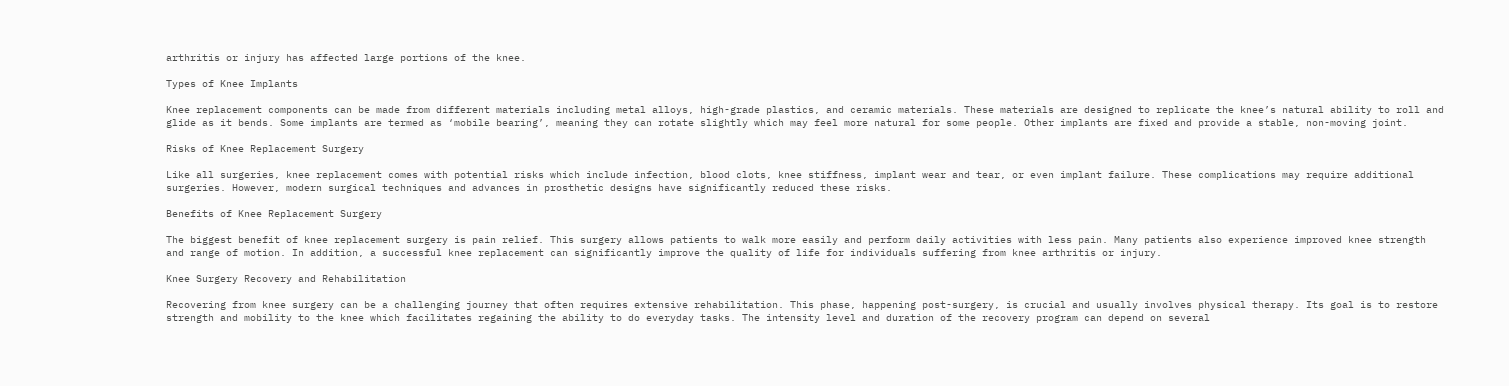arthritis or injury has affected large portions of the knee.

Types of Knee Implants

Knee replacement components can be made from different materials including metal alloys, high-grade plastics, and ceramic materials. These materials are designed to replicate the knee’s natural ability to roll and glide as it bends. Some implants are termed as ‘mobile bearing’, meaning they can rotate slightly which may feel more natural for some people. Other implants are fixed and provide a stable, non-moving joint.

Risks of Knee Replacement Surgery

Like all surgeries, knee replacement comes with potential risks which include infection, blood clots, knee stiffness, implant wear and tear, or even implant failure. These complications may require additional surgeries. However, modern surgical techniques and advances in prosthetic designs have significantly reduced these risks.

Benefits of Knee Replacement Surgery

The biggest benefit of knee replacement surgery is pain relief. This surgery allows patients to walk more easily and perform daily activities with less pain. Many patients also experience improved knee strength and range of motion. In addition, a successful knee replacement can significantly improve the quality of life for individuals suffering from knee arthritis or injury.

Knee Surgery Recovery and Rehabilitation

Recovering from knee surgery can be a challenging journey that often requires extensive rehabilitation. This phase, happening post-surgery, is crucial and usually involves physical therapy. Its goal is to restore strength and mobility to the knee which facilitates regaining the ability to do everyday tasks. The intensity level and duration of the recovery program can depend on several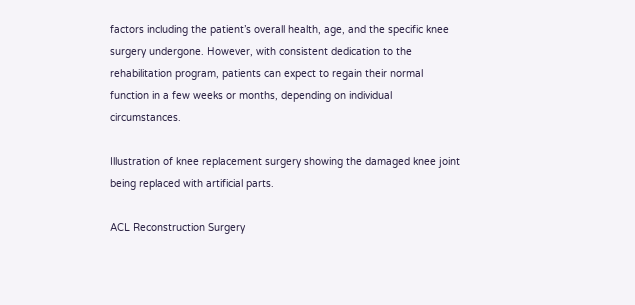factors including the patient’s overall health, age, and the specific knee surgery undergone. However, with consistent dedication to the rehabilitation program, patients can expect to regain their normal function in a few weeks or months, depending on individual circumstances.

Illustration of knee replacement surgery showing the damaged knee joint being replaced with artificial parts.

ACL Reconstruction Surgery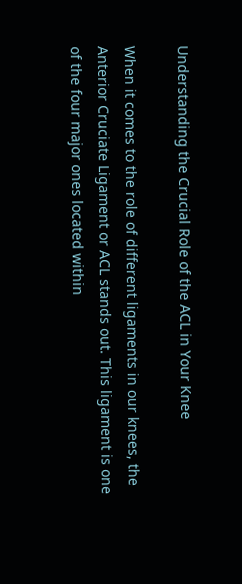Understanding the Crucial Role of the ACL in Your Knee

When it comes to the role of different ligaments in our knees, the Anterior Cruciate Ligament or ACL stands out. This ligament is one of the four major ones located within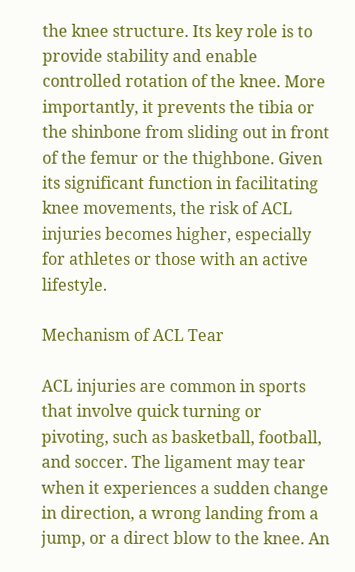the knee structure. Its key role is to provide stability and enable controlled rotation of the knee. More importantly, it prevents the tibia or the shinbone from sliding out in front of the femur or the thighbone. Given its significant function in facilitating knee movements, the risk of ACL injuries becomes higher, especially for athletes or those with an active lifestyle.

Mechanism of ACL Tear

ACL injuries are common in sports that involve quick turning or pivoting, such as basketball, football, and soccer. The ligament may tear when it experiences a sudden change in direction, a wrong landing from a jump, or a direct blow to the knee. An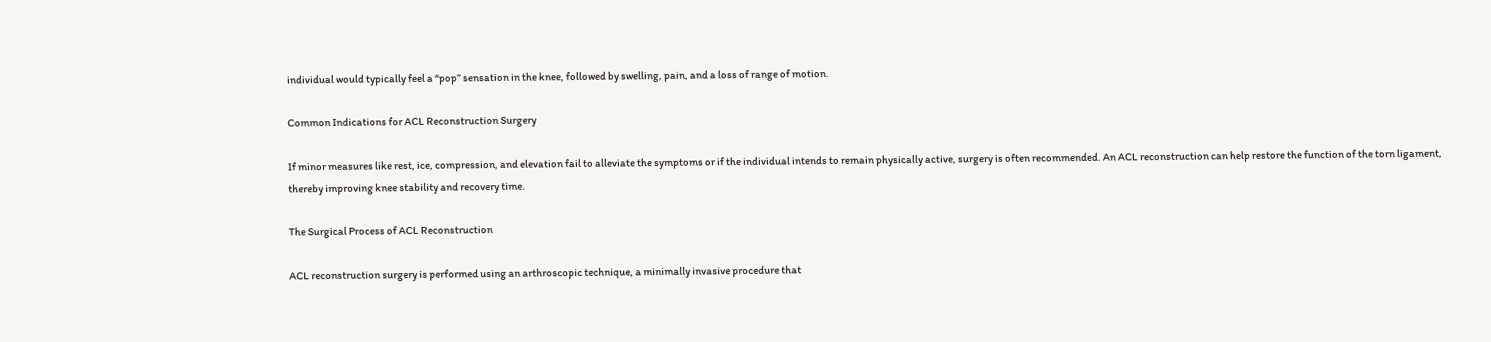individual would typically feel a “pop” sensation in the knee, followed by swelling, pain, and a loss of range of motion.

Common Indications for ACL Reconstruction Surgery

If minor measures like rest, ice, compression, and elevation fail to alleviate the symptoms or if the individual intends to remain physically active, surgery is often recommended. An ACL reconstruction can help restore the function of the torn ligament, thereby improving knee stability and recovery time.

The Surgical Process of ACL Reconstruction

ACL reconstruction surgery is performed using an arthroscopic technique, a minimally invasive procedure that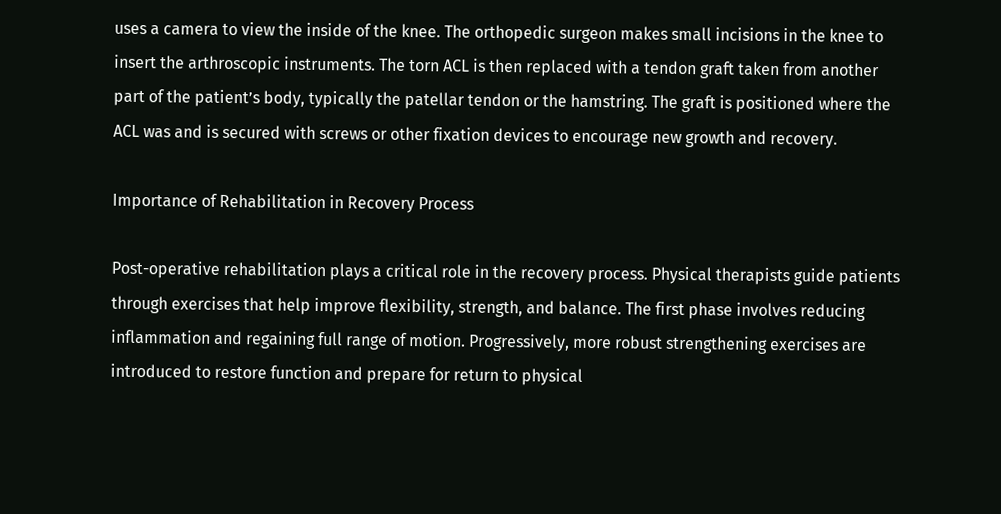uses a camera to view the inside of the knee. The orthopedic surgeon makes small incisions in the knee to insert the arthroscopic instruments. The torn ACL is then replaced with a tendon graft taken from another part of the patient’s body, typically the patellar tendon or the hamstring. The graft is positioned where the ACL was and is secured with screws or other fixation devices to encourage new growth and recovery.

Importance of Rehabilitation in Recovery Process

Post-operative rehabilitation plays a critical role in the recovery process. Physical therapists guide patients through exercises that help improve flexibility, strength, and balance. The first phase involves reducing inflammation and regaining full range of motion. Progressively, more robust strengthening exercises are introduced to restore function and prepare for return to physical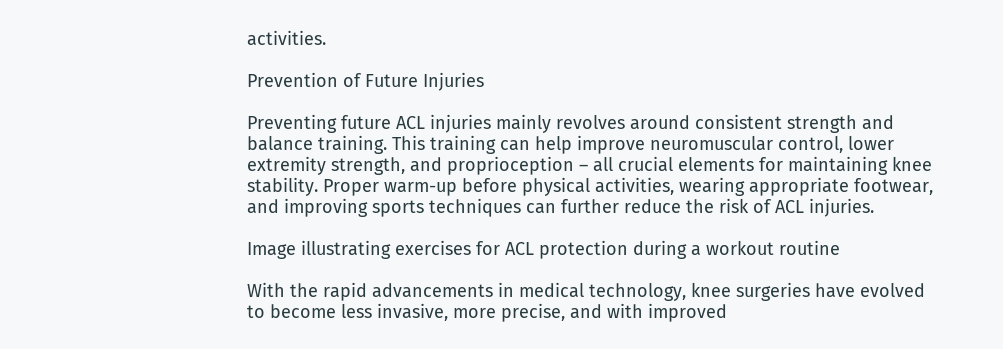activities.

Prevention of Future Injuries

Preventing future ACL injuries mainly revolves around consistent strength and balance training. This training can help improve neuromuscular control, lower extremity strength, and proprioception – all crucial elements for maintaining knee stability. Proper warm-up before physical activities, wearing appropriate footwear, and improving sports techniques can further reduce the risk of ACL injuries.

Image illustrating exercises for ACL protection during a workout routine

With the rapid advancements in medical technology, knee surgeries have evolved to become less invasive, more precise, and with improved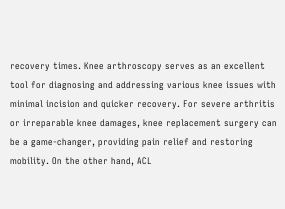recovery times. Knee arthroscopy serves as an excellent tool for diagnosing and addressing various knee issues with minimal incision and quicker recovery. For severe arthritis or irreparable knee damages, knee replacement surgery can be a game-changer, providing pain relief and restoring mobility. On the other hand, ACL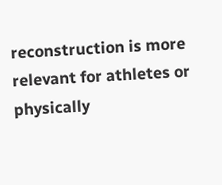reconstruction is more relevant for athletes or physically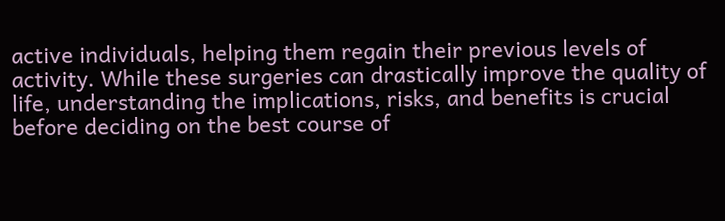active individuals, helping them regain their previous levels of activity. While these surgeries can drastically improve the quality of life, understanding the implications, risks, and benefits is crucial before deciding on the best course of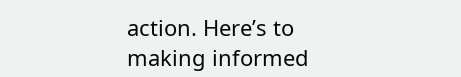action. Here’s to making informed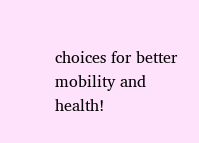choices for better mobility and health!